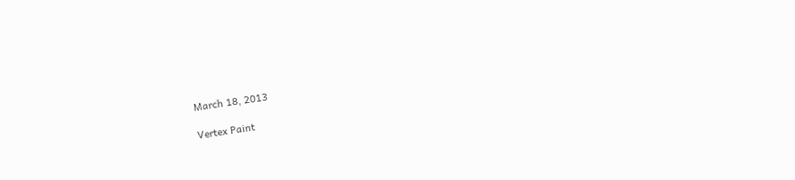March 18, 2013

Vertex Paint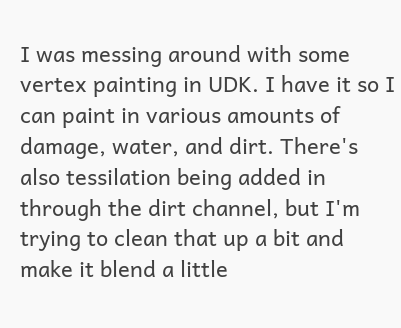I was messing around with some vertex painting in UDK. I have it so I can paint in various amounts of damage, water, and dirt. There's also tessilation being added in through the dirt channel, but I'm trying to clean that up a bit and make it blend a little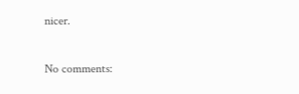nicer.

No comments: